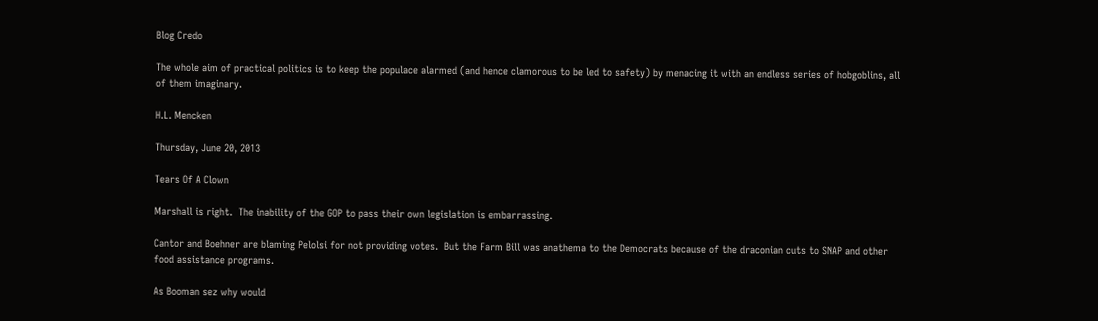Blog Credo

The whole aim of practical politics is to keep the populace alarmed (and hence clamorous to be led to safety) by menacing it with an endless series of hobgoblins, all of them imaginary.

H.L. Mencken

Thursday, June 20, 2013

Tears Of A Clown

Marshall is right.  The inability of the GOP to pass their own legislation is embarrassing.

Cantor and Boehner are blaming Pelolsi for not providing votes.  But the Farm Bill was anathema to the Democrats because of the draconian cuts to SNAP and other food assistance programs.

As Booman sez why would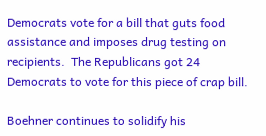Democrats vote for a bill that guts food assistance and imposes drug testing on recipients.  The Republicans got 24 Democrats to vote for this piece of crap bill.

Boehner continues to solidify his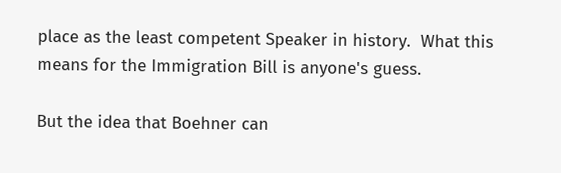place as the least competent Speaker in history.  What this means for the Immigration Bill is anyone's guess.

But the idea that Boehner can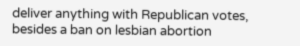deliver anything with Republican votes, besides a ban on lesbian abortion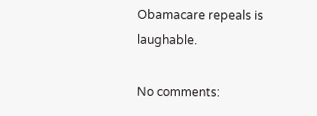Obamacare repeals is laughable.

No comments: